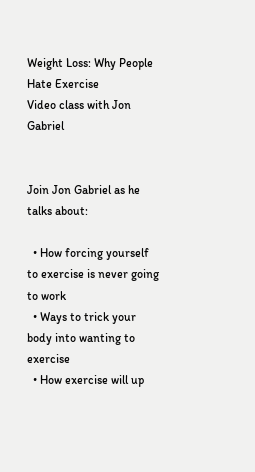Weight Loss: Why People Hate Exercise
Video class with Jon Gabriel


Join Jon Gabriel as he talks about:

  • How forcing yourself to exercise is never going to work
  • Ways to trick your body into wanting to exercise
  • How exercise will up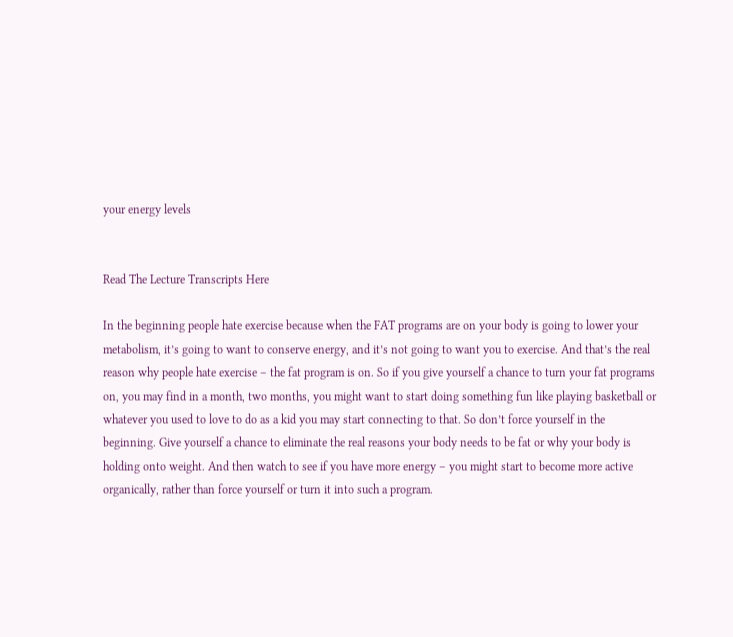your energy levels


Read The Lecture Transcripts Here

In the beginning people hate exercise because when the FAT programs are on your body is going to lower your metabolism, it’s going to want to conserve energy, and it’s not going to want you to exercise. And that’s the real reason why people hate exercise – the fat program is on. So if you give yourself a chance to turn your fat programs on, you may find in a month, two months, you might want to start doing something fun like playing basketball or whatever you used to love to do as a kid you may start connecting to that. So don’t force yourself in the beginning. Give yourself a chance to eliminate the real reasons your body needs to be fat or why your body is holding onto weight. And then watch to see if you have more energy – you might start to become more active organically, rather than force yourself or turn it into such a program.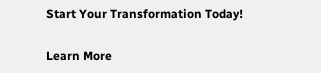Start Your Transformation Today!

Learn More